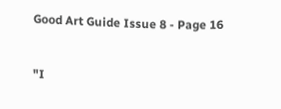Good Art Guide Issue 8 - Page 16


"I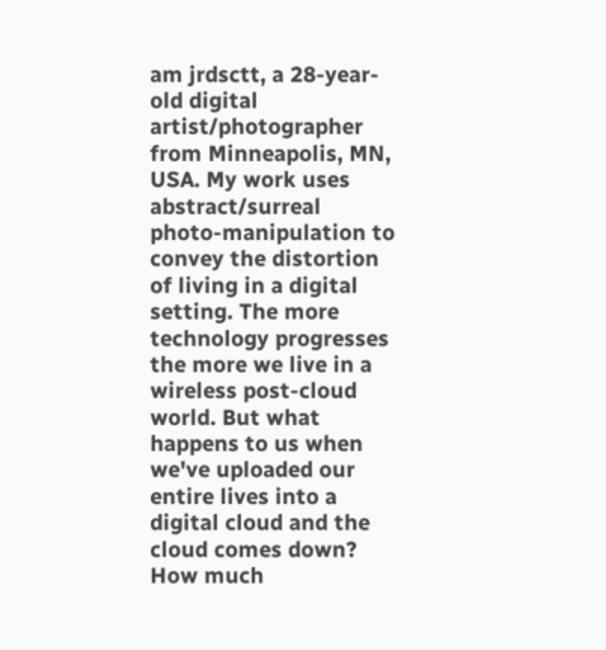am jrdsctt, a 28-year-old digital artist/photographer from Minneapolis, MN, USA. My work uses abstract/surreal photo-manipulation to convey the distortion of living in a digital setting. The more technology progresses the more we live in a wireless post-cloud world. But what happens to us when we've uploaded our entire lives into a digital cloud and the cloud comes down? How much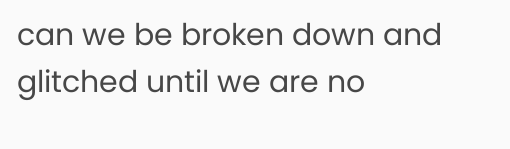can we be broken down and glitched until we are no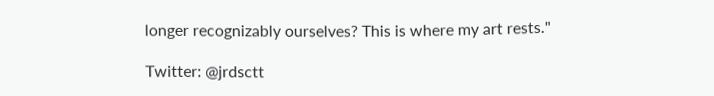longer recognizably ourselves? This is where my art rests."

Twitter: @jrdsctt